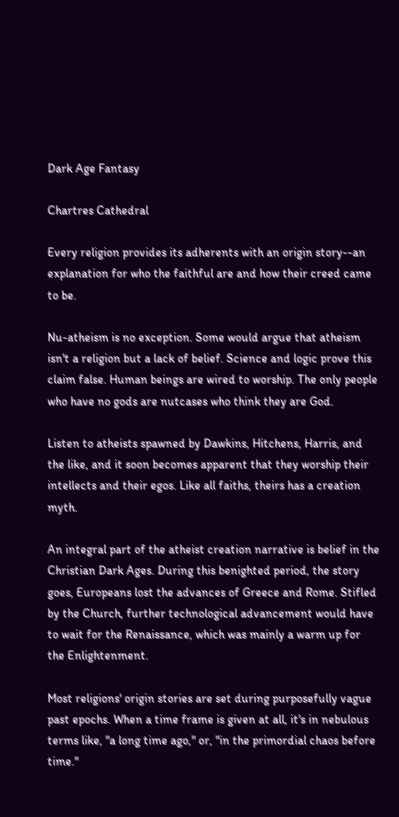Dark Age Fantasy

Chartres Cathedral

Every religion provides its adherents with an origin story--an explanation for who the faithful are and how their creed came to be.

Nu-atheism is no exception. Some would argue that atheism isn't a religion but a lack of belief. Science and logic prove this claim false. Human beings are wired to worship. The only people who have no gods are nutcases who think they are God.

Listen to atheists spawned by Dawkins, Hitchens, Harris, and the like, and it soon becomes apparent that they worship their intellects and their egos. Like all faiths, theirs has a creation myth.

An integral part of the atheist creation narrative is belief in the Christian Dark Ages. During this benighted period, the story goes, Europeans lost the advances of Greece and Rome. Stifled by the Church, further technological advancement would have to wait for the Renaissance, which was mainly a warm up for the Enlightenment.

Most religions' origin stories are set during purposefully vague past epochs. When a time frame is given at all, it's in nebulous terms like, "a long time ago," or, "in the primordial chaos before time."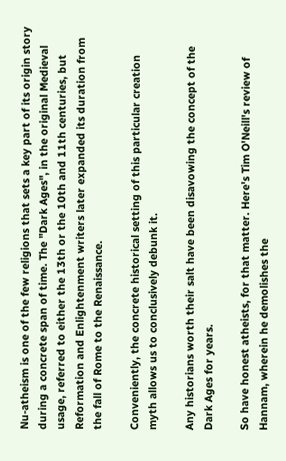Nu-atheism is one of the few religions that sets a key part of its origin story during a concrete span of time. The "Dark Ages", in the original Medieval usage, referred to either the 13th or the 10th and 11th centuries, but Reformation and Enlightenment writers later expanded its duration from the fall of Rome to the Renaissance.

Conveniently, the concrete historical setting of this particular creation myth allows us to conclusively debunk it.

Any historians worth their salt have been disavowing the concept of the Dark Ages for years.

So have honest atheists, for that matter. Here's Tim O'Neill's review of Hannam, wherein he demolishes the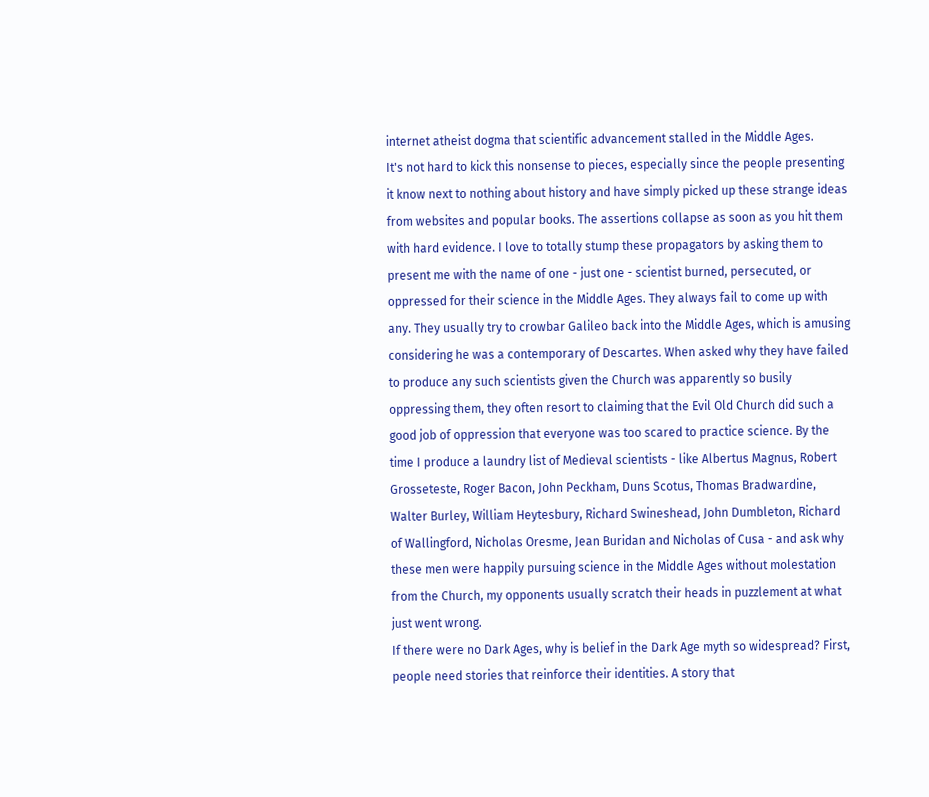internet atheist dogma that scientific advancement stalled in the Middle Ages.
It's not hard to kick this nonsense to pieces, especially since the people presenting it know next to nothing about history and have simply picked up these strange ideas from websites and popular books. The assertions collapse as soon as you hit them with hard evidence. I love to totally stump these propagators by asking them to present me with the name of one - just one - scientist burned, persecuted, or oppressed for their science in the Middle Ages. They always fail to come up with any. They usually try to crowbar Galileo back into the Middle Ages, which is amusing considering he was a contemporary of Descartes. When asked why they have failed to produce any such scientists given the Church was apparently so busily oppressing them, they often resort to claiming that the Evil Old Church did such a good job of oppression that everyone was too scared to practice science. By the time I produce a laundry list of Medieval scientists - like Albertus Magnus, Robert Grosseteste, Roger Bacon, John Peckham, Duns Scotus, Thomas Bradwardine, Walter Burley, William Heytesbury, Richard Swineshead, John Dumbleton, Richard of Wallingford, Nicholas Oresme, Jean Buridan and Nicholas of Cusa - and ask why these men were happily pursuing science in the Middle Ages without molestation from the Church, my opponents usually scratch their heads in puzzlement at what just went wrong.
If there were no Dark Ages, why is belief in the Dark Age myth so widespread? First, people need stories that reinforce their identities. A story that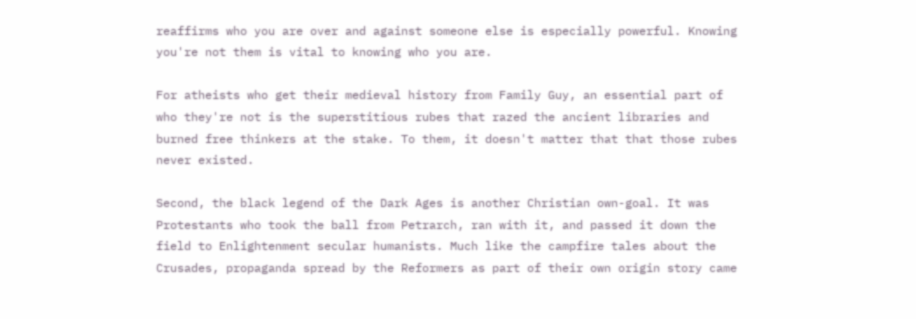reaffirms who you are over and against someone else is especially powerful. Knowing you're not them is vital to knowing who you are.

For atheists who get their medieval history from Family Guy, an essential part of who they're not is the superstitious rubes that razed the ancient libraries and burned free thinkers at the stake. To them, it doesn't matter that that those rubes never existed.

Second, the black legend of the Dark Ages is another Christian own-goal. It was Protestants who took the ball from Petrarch, ran with it, and passed it down the field to Enlightenment secular humanists. Much like the campfire tales about the Crusades, propaganda spread by the Reformers as part of their own origin story came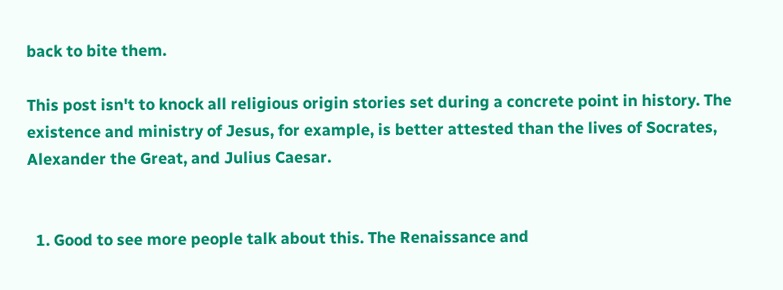back to bite them.

This post isn't to knock all religious origin stories set during a concrete point in history. The existence and ministry of Jesus, for example, is better attested than the lives of Socrates, Alexander the Great, and Julius Caesar.


  1. Good to see more people talk about this. The Renaissance and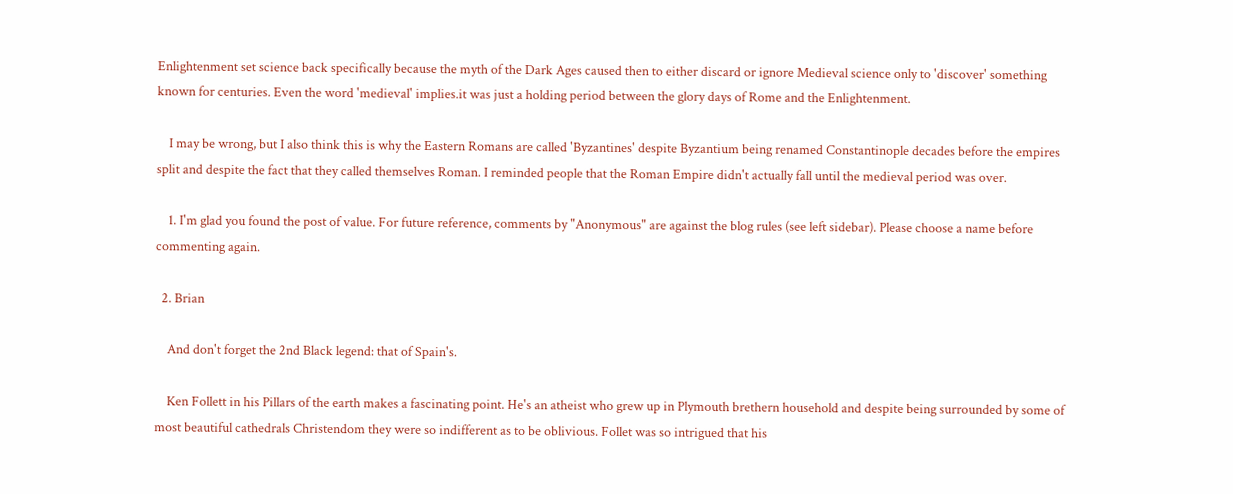Enlightenment set science back specifically because the myth of the Dark Ages caused then to either discard or ignore Medieval science only to 'discover' something known for centuries. Even the word 'medieval' implies.it was just a holding period between the glory days of Rome and the Enlightenment.

    I may be wrong, but I also think this is why the Eastern Romans are called 'Byzantines' despite Byzantium being renamed Constantinople decades before the empires split and despite the fact that they called themselves Roman. I reminded people that the Roman Empire didn't actually fall until the medieval period was over.

    1. I'm glad you found the post of value. For future reference, comments by "Anonymous" are against the blog rules (see left sidebar). Please choose a name before commenting again.

  2. Brian

    And don't forget the 2nd Black legend: that of Spain's.

    Ken Follett in his Pillars of the earth makes a fascinating point. He's an atheist who grew up in Plymouth brethern household and despite being surrounded by some of most beautiful cathedrals Christendom they were so indifferent as to be oblivious. Follet was so intrigued that his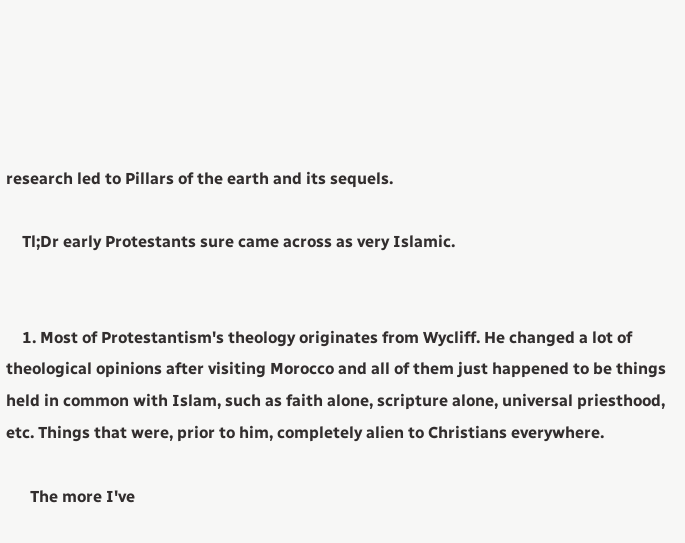research led to Pillars of the earth and its sequels.

    Tl;Dr early Protestants sure came across as very Islamic.


    1. Most of Protestantism's theology originates from Wycliff. He changed a lot of theological opinions after visiting Morocco and all of them just happened to be things held in common with Islam, such as faith alone, scripture alone, universal priesthood, etc. Things that were, prior to him, completely alien to Christians everywhere.

      The more I've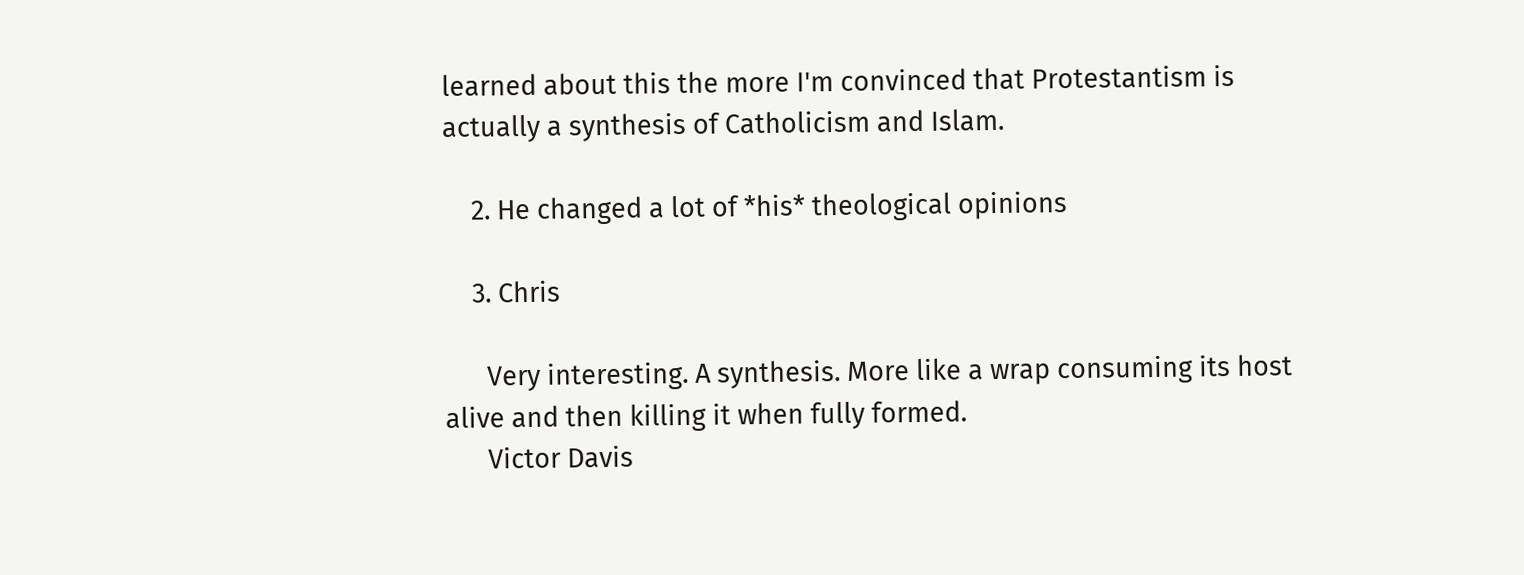learned about this the more I'm convinced that Protestantism is actually a synthesis of Catholicism and Islam.

    2. He changed a lot of *his* theological opinions

    3. Chris

      Very interesting. A synthesis. More like a wrap consuming its host alive and then killing it when fully formed.
      Victor Davis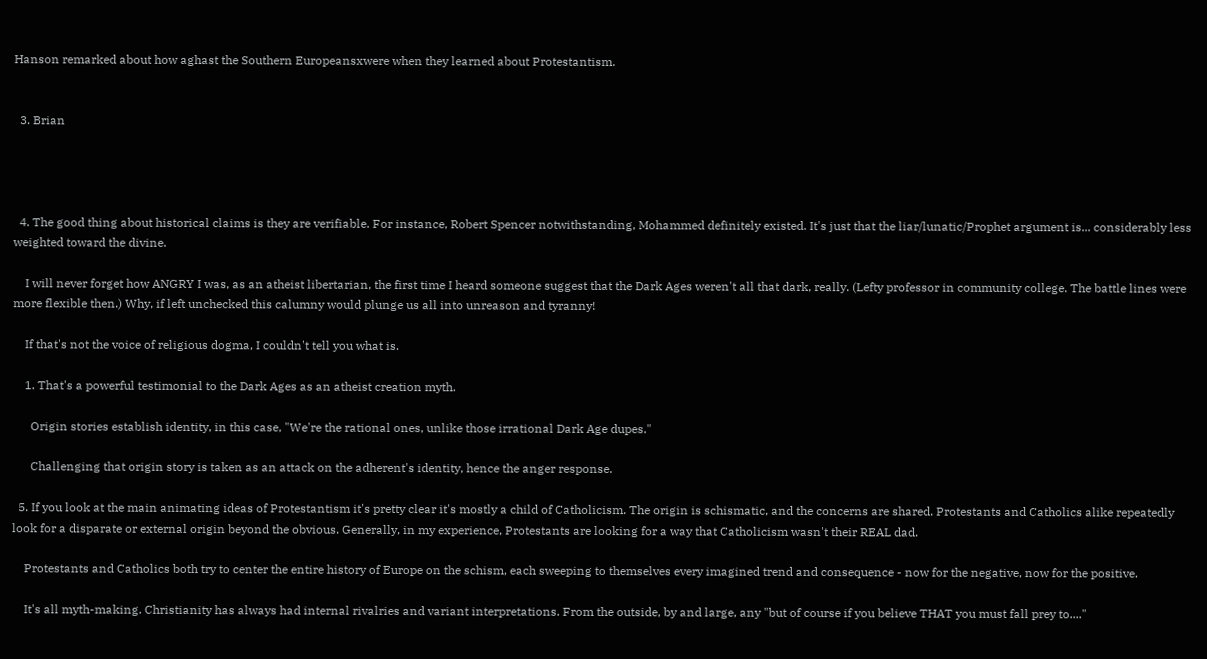Hanson remarked about how aghast the Southern Europeansxwere when they learned about Protestantism.


  3. Brian




  4. The good thing about historical claims is they are verifiable. For instance, Robert Spencer notwithstanding, Mohammed definitely existed. It's just that the liar/lunatic/Prophet argument is... considerably less weighted toward the divine.

    I will never forget how ANGRY I was, as an atheist libertarian, the first time I heard someone suggest that the Dark Ages weren't all that dark, really. (Lefty professor in community college. The battle lines were more flexible then.) Why, if left unchecked this calumny would plunge us all into unreason and tyranny!

    If that's not the voice of religious dogma, I couldn't tell you what is.

    1. That's a powerful testimonial to the Dark Ages as an atheist creation myth.

      Origin stories establish identity, in this case, "We're the rational ones, unlike those irrational Dark Age dupes."

      Challenging that origin story is taken as an attack on the adherent's identity, hence the anger response.

  5. If you look at the main animating ideas of Protestantism it's pretty clear it's mostly a child of Catholicism. The origin is schismatic, and the concerns are shared. Protestants and Catholics alike repeatedly look for a disparate or external origin beyond the obvious. Generally, in my experience, Protestants are looking for a way that Catholicism wasn't their REAL dad.

    Protestants and Catholics both try to center the entire history of Europe on the schism, each sweeping to themselves every imagined trend and consequence - now for the negative, now for the positive.

    It's all myth-making. Christianity has always had internal rivalries and variant interpretations. From the outside, by and large, any "but of course if you believe THAT you must fall prey to...."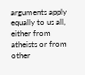arguments apply equally to us all, either from atheists or from other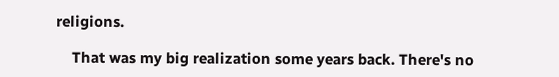religions.

    That was my big realization some years back. There's no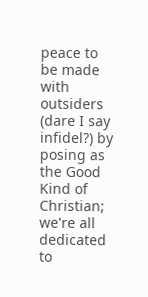peace to be made with outsiders (dare I say infidel?) by posing as the Good Kind of Christian; we're all dedicated to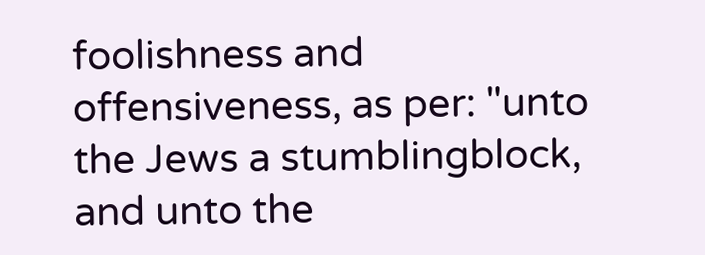foolishness and offensiveness, as per: "unto the Jews a stumblingblock, and unto the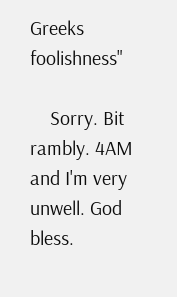Greeks foolishness"

    Sorry. Bit rambly. 4AM and I'm very unwell. God bless.